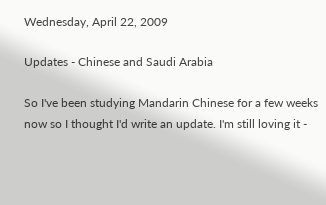Wednesday, April 22, 2009

Updates - Chinese and Saudi Arabia

So I've been studying Mandarin Chinese for a few weeks now so I thought I'd write an update. I'm still loving it -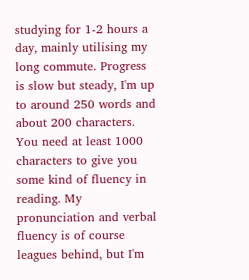studying for 1-2 hours a day, mainly utilising my long commute. Progress is slow but steady, I'm up to around 250 words and about 200 characters. You need at least 1000 characters to give you some kind of fluency in reading. My pronunciation and verbal fluency is of course leagues behind, but I'm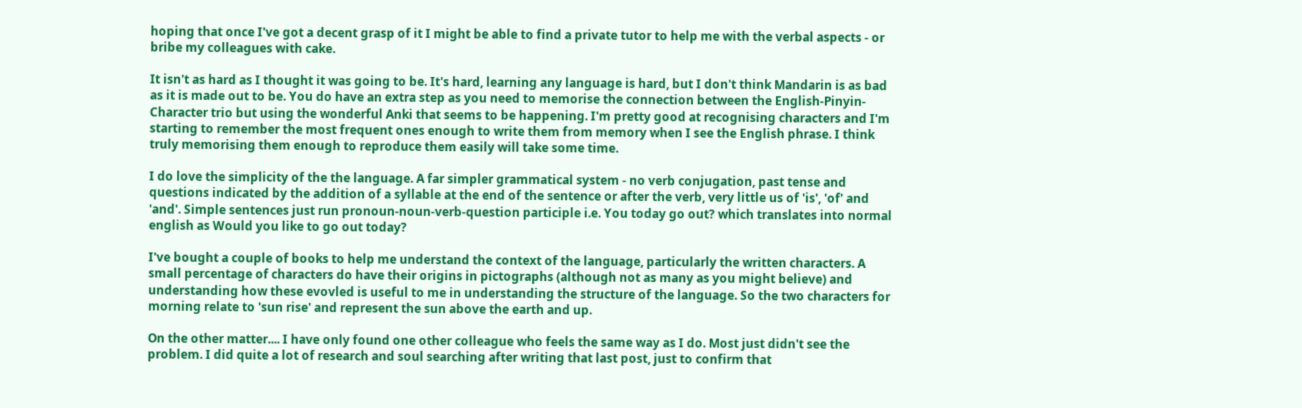hoping that once I've got a decent grasp of it I might be able to find a private tutor to help me with the verbal aspects - or bribe my colleagues with cake.

It isn't as hard as I thought it was going to be. It's hard, learning any language is hard, but I don't think Mandarin is as bad as it is made out to be. You do have an extra step as you need to memorise the connection between the English-Pinyin-Character trio but using the wonderful Anki that seems to be happening. I'm pretty good at recognising characters and I'm starting to remember the most frequent ones enough to write them from memory when I see the English phrase. I think truly memorising them enough to reproduce them easily will take some time.

I do love the simplicity of the the language. A far simpler grammatical system - no verb conjugation, past tense and questions indicated by the addition of a syllable at the end of the sentence or after the verb, very little us of 'is', 'of' and 'and'. Simple sentences just run pronoun-noun-verb-question participle i.e. You today go out? which translates into normal english as Would you like to go out today?

I've bought a couple of books to help me understand the context of the language, particularly the written characters. A small percentage of characters do have their origins in pictographs (although not as many as you might believe) and understanding how these evovled is useful to me in understanding the structure of the language. So the two characters for morning relate to 'sun rise' and represent the sun above the earth and up.

On the other matter.... I have only found one other colleague who feels the same way as I do. Most just didn't see the problem. I did quite a lot of research and soul searching after writing that last post, just to confirm that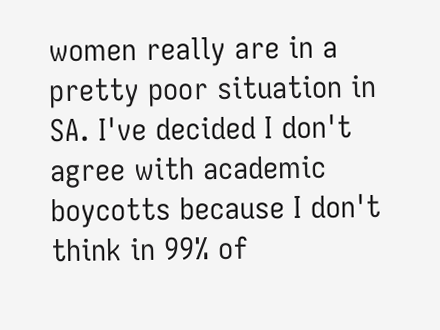women really are in a pretty poor situation in SA. I've decided I don't agree with academic boycotts because I don't think in 99% of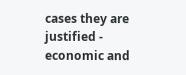cases they are justified - economic and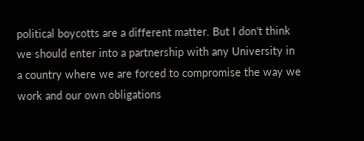political boycotts are a different matter. But I don't think we should enter into a partnership with any University in a country where we are forced to compromise the way we work and our own obligations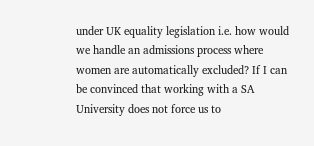under UK equality legislation i.e. how would we handle an admissions process where women are automatically excluded? If I can be convinced that working with a SA University does not force us to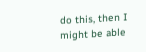do this, then I might be able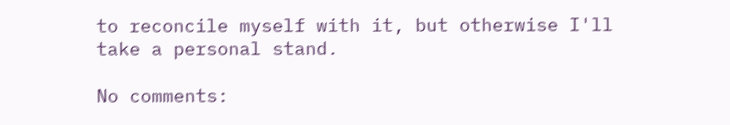to reconcile myself with it, but otherwise I'll take a personal stand.

No comments: